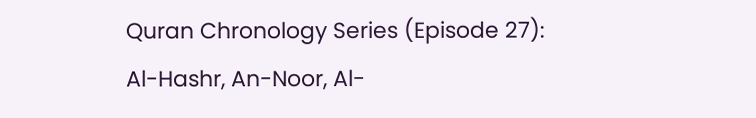Quran Chronology Series (Episode 27): Al-Hashr, An-Noor, Al-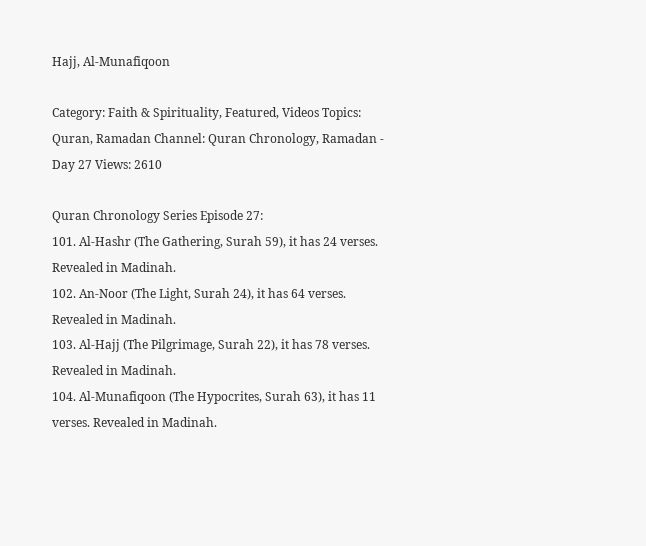Hajj, Al-Munafiqoon

Category: Faith & Spirituality, Featured, Videos Topics: Quran, Ramadan Channel: Quran Chronology, Ramadan - Day 27 Views: 2610

Quran Chronology Series Episode 27:
101. Al-Hashr (The Gathering, Surah 59), it has 24 verses. Revealed in Madinah.
102. An-Noor (The Light, Surah 24), it has 64 verses. Revealed in Madinah.
103. Al-Hajj (The Pilgrimage, Surah 22), it has 78 verses. Revealed in Madinah.
104. Al-Munafiqoon (The Hypocrites, Surah 63), it has 11 verses. Revealed in Madinah.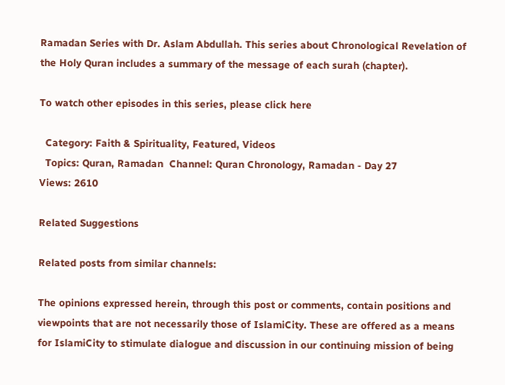Ramadan Series with Dr. Aslam Abdullah. This series about Chronological Revelation of the Holy Quran includes a summary of the message of each surah (chapter).

To watch other episodes in this series, please click here

  Category: Faith & Spirituality, Featured, Videos
  Topics: Quran, Ramadan  Channel: Quran Chronology, Ramadan - Day 27
Views: 2610

Related Suggestions

Related posts from similar channels:

The opinions expressed herein, through this post or comments, contain positions and viewpoints that are not necessarily those of IslamiCity. These are offered as a means for IslamiCity to stimulate dialogue and discussion in our continuing mission of being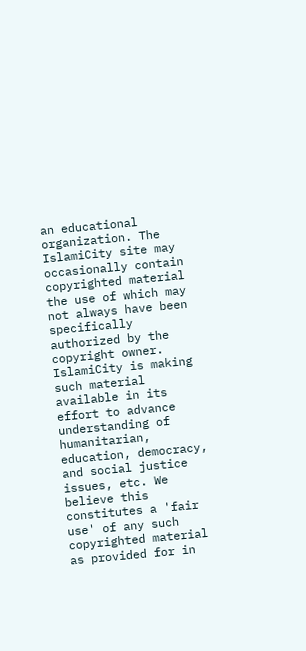an educational organization. The IslamiCity site may occasionally contain copyrighted material the use of which may not always have been specifically authorized by the copyright owner. IslamiCity is making such material available in its effort to advance understanding of humanitarian, education, democracy, and social justice issues, etc. We believe this constitutes a 'fair use' of any such copyrighted material as provided for in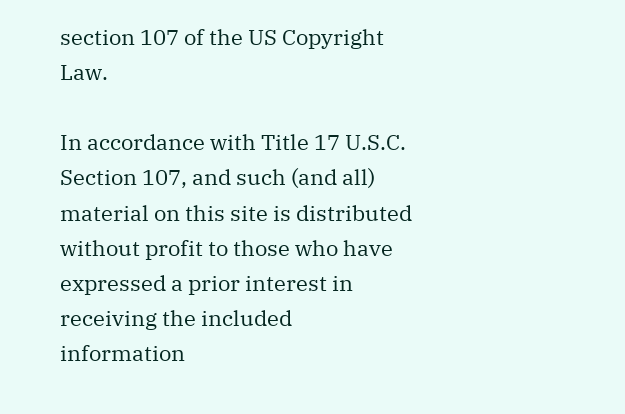section 107 of the US Copyright Law.

In accordance with Title 17 U.S.C. Section 107, and such (and all) material on this site is distributed without profit to those who have expressed a prior interest in receiving the included information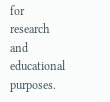for research and educational purposes.